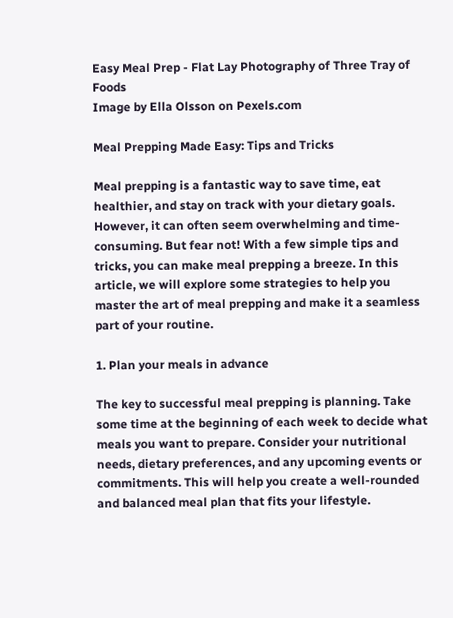Easy Meal Prep - Flat Lay Photography of Three Tray of Foods
Image by Ella Olsson on Pexels.com

Meal Prepping Made Easy: Tips and Tricks

Meal prepping is a fantastic way to save time, eat healthier, and stay on track with your dietary goals. However, it can often seem overwhelming and time-consuming. But fear not! With a few simple tips and tricks, you can make meal prepping a breeze. In this article, we will explore some strategies to help you master the art of meal prepping and make it a seamless part of your routine.

1. Plan your meals in advance

The key to successful meal prepping is planning. Take some time at the beginning of each week to decide what meals you want to prepare. Consider your nutritional needs, dietary preferences, and any upcoming events or commitments. This will help you create a well-rounded and balanced meal plan that fits your lifestyle.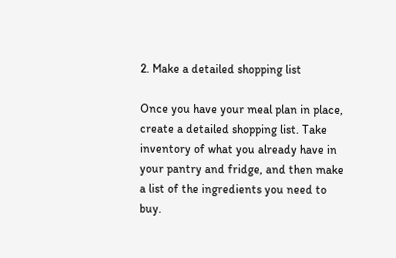2. Make a detailed shopping list

Once you have your meal plan in place, create a detailed shopping list. Take inventory of what you already have in your pantry and fridge, and then make a list of the ingredients you need to buy.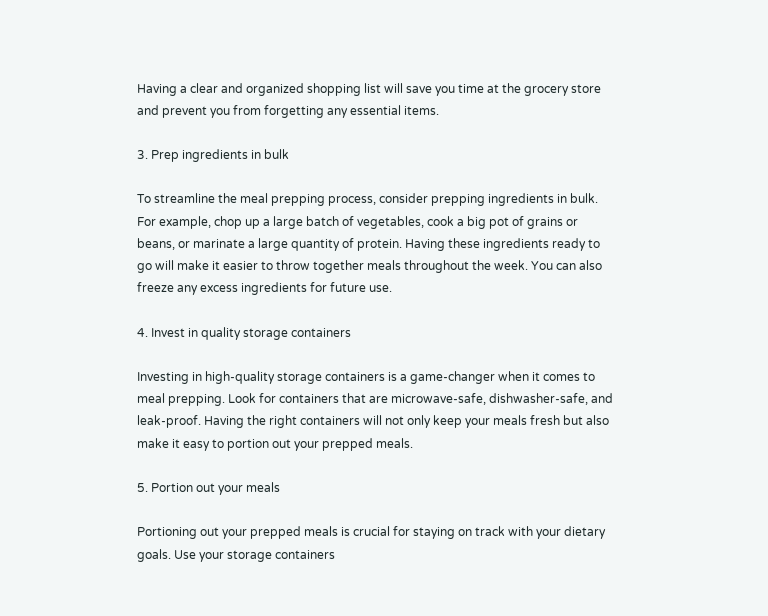Having a clear and organized shopping list will save you time at the grocery store and prevent you from forgetting any essential items.

3. Prep ingredients in bulk

To streamline the meal prepping process, consider prepping ingredients in bulk. For example, chop up a large batch of vegetables, cook a big pot of grains or beans, or marinate a large quantity of protein. Having these ingredients ready to go will make it easier to throw together meals throughout the week. You can also freeze any excess ingredients for future use.

4. Invest in quality storage containers

Investing in high-quality storage containers is a game-changer when it comes to meal prepping. Look for containers that are microwave-safe, dishwasher-safe, and leak-proof. Having the right containers will not only keep your meals fresh but also make it easy to portion out your prepped meals.

5. Portion out your meals

Portioning out your prepped meals is crucial for staying on track with your dietary goals. Use your storage containers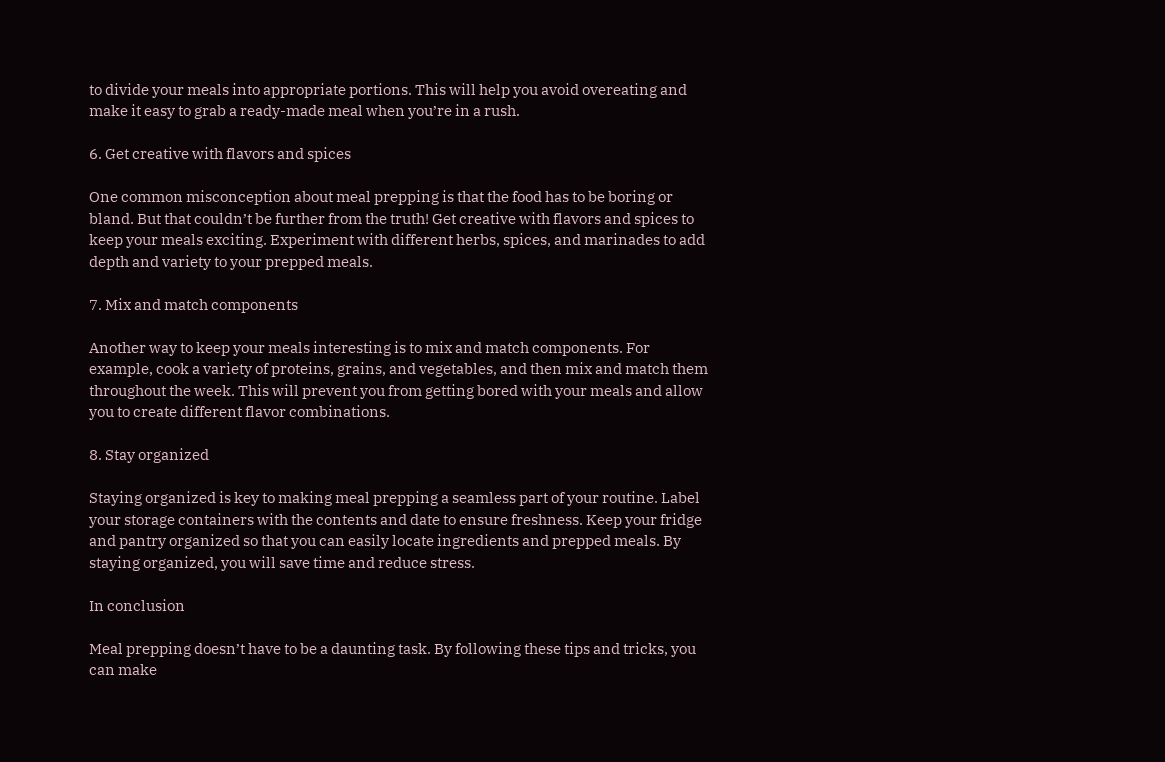to divide your meals into appropriate portions. This will help you avoid overeating and make it easy to grab a ready-made meal when you’re in a rush.

6. Get creative with flavors and spices

One common misconception about meal prepping is that the food has to be boring or bland. But that couldn’t be further from the truth! Get creative with flavors and spices to keep your meals exciting. Experiment with different herbs, spices, and marinades to add depth and variety to your prepped meals.

7. Mix and match components

Another way to keep your meals interesting is to mix and match components. For example, cook a variety of proteins, grains, and vegetables, and then mix and match them throughout the week. This will prevent you from getting bored with your meals and allow you to create different flavor combinations.

8. Stay organized

Staying organized is key to making meal prepping a seamless part of your routine. Label your storage containers with the contents and date to ensure freshness. Keep your fridge and pantry organized so that you can easily locate ingredients and prepped meals. By staying organized, you will save time and reduce stress.

In conclusion

Meal prepping doesn’t have to be a daunting task. By following these tips and tricks, you can make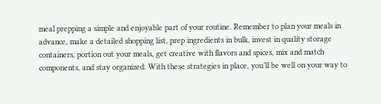meal prepping a simple and enjoyable part of your routine. Remember to plan your meals in advance, make a detailed shopping list, prep ingredients in bulk, invest in quality storage containers, portion out your meals, get creative with flavors and spices, mix and match components, and stay organized. With these strategies in place, you’ll be well on your way to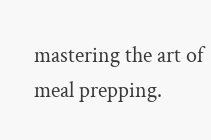mastering the art of meal prepping.